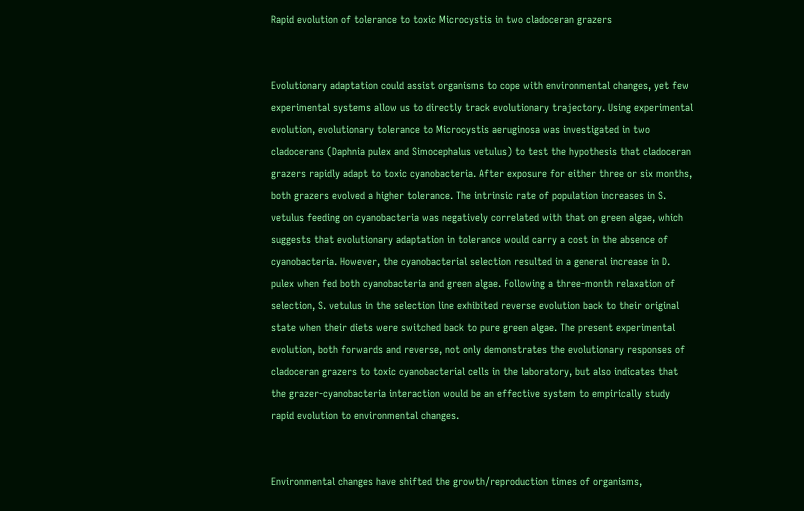Rapid evolution of tolerance to toxic Microcystis in two cladoceran grazers


Evolutionary adaptation could assist organisms to cope with environmental changes, yet few experimental systems allow us to directly track evolutionary trajectory. Using experimental evolution, evolutionary tolerance to Microcystis aeruginosa was investigated in two cladocerans (Daphnia pulex and Simocephalus vetulus) to test the hypothesis that cladoceran grazers rapidly adapt to toxic cyanobacteria. After exposure for either three or six months, both grazers evolved a higher tolerance. The intrinsic rate of population increases in S. vetulus feeding on cyanobacteria was negatively correlated with that on green algae, which suggests that evolutionary adaptation in tolerance would carry a cost in the absence of cyanobacteria. However, the cyanobacterial selection resulted in a general increase in D. pulex when fed both cyanobacteria and green algae. Following a three-month relaxation of selection, S. vetulus in the selection line exhibited reverse evolution back to their original state when their diets were switched back to pure green algae. The present experimental evolution, both forwards and reverse, not only demonstrates the evolutionary responses of cladoceran grazers to toxic cyanobacterial cells in the laboratory, but also indicates that the grazer-cyanobacteria interaction would be an effective system to empirically study rapid evolution to environmental changes.


Environmental changes have shifted the growth/reproduction times of organisms,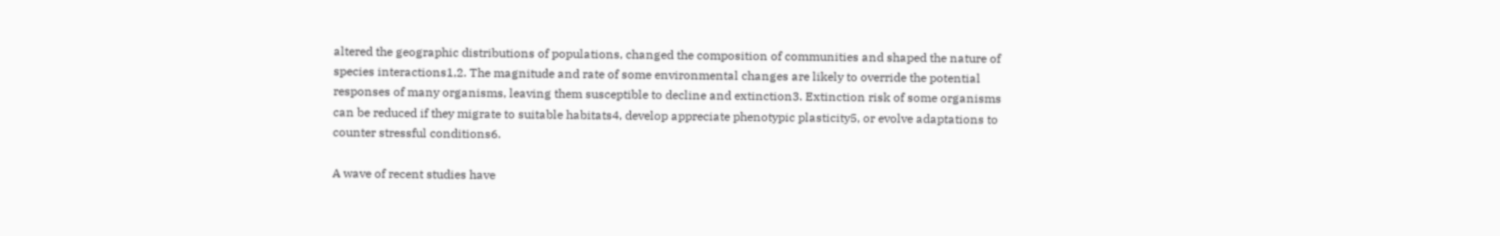altered the geographic distributions of populations, changed the composition of communities and shaped the nature of species interactions1,2. The magnitude and rate of some environmental changes are likely to override the potential responses of many organisms, leaving them susceptible to decline and extinction3. Extinction risk of some organisms can be reduced if they migrate to suitable habitats4, develop appreciate phenotypic plasticity5, or evolve adaptations to counter stressful conditions6.

A wave of recent studies have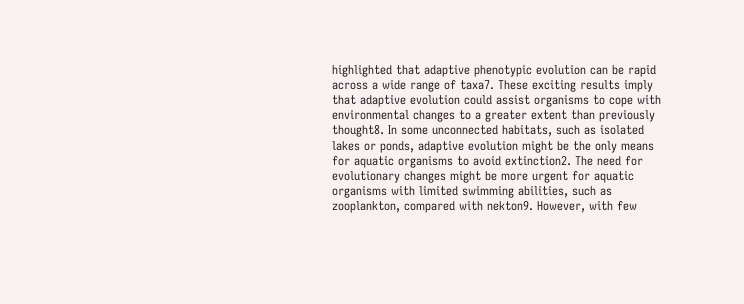highlighted that adaptive phenotypic evolution can be rapid across a wide range of taxa7. These exciting results imply that adaptive evolution could assist organisms to cope with environmental changes to a greater extent than previously thought8. In some unconnected habitats, such as isolated lakes or ponds, adaptive evolution might be the only means for aquatic organisms to avoid extinction2. The need for evolutionary changes might be more urgent for aquatic organisms with limited swimming abilities, such as zooplankton, compared with nekton9. However, with few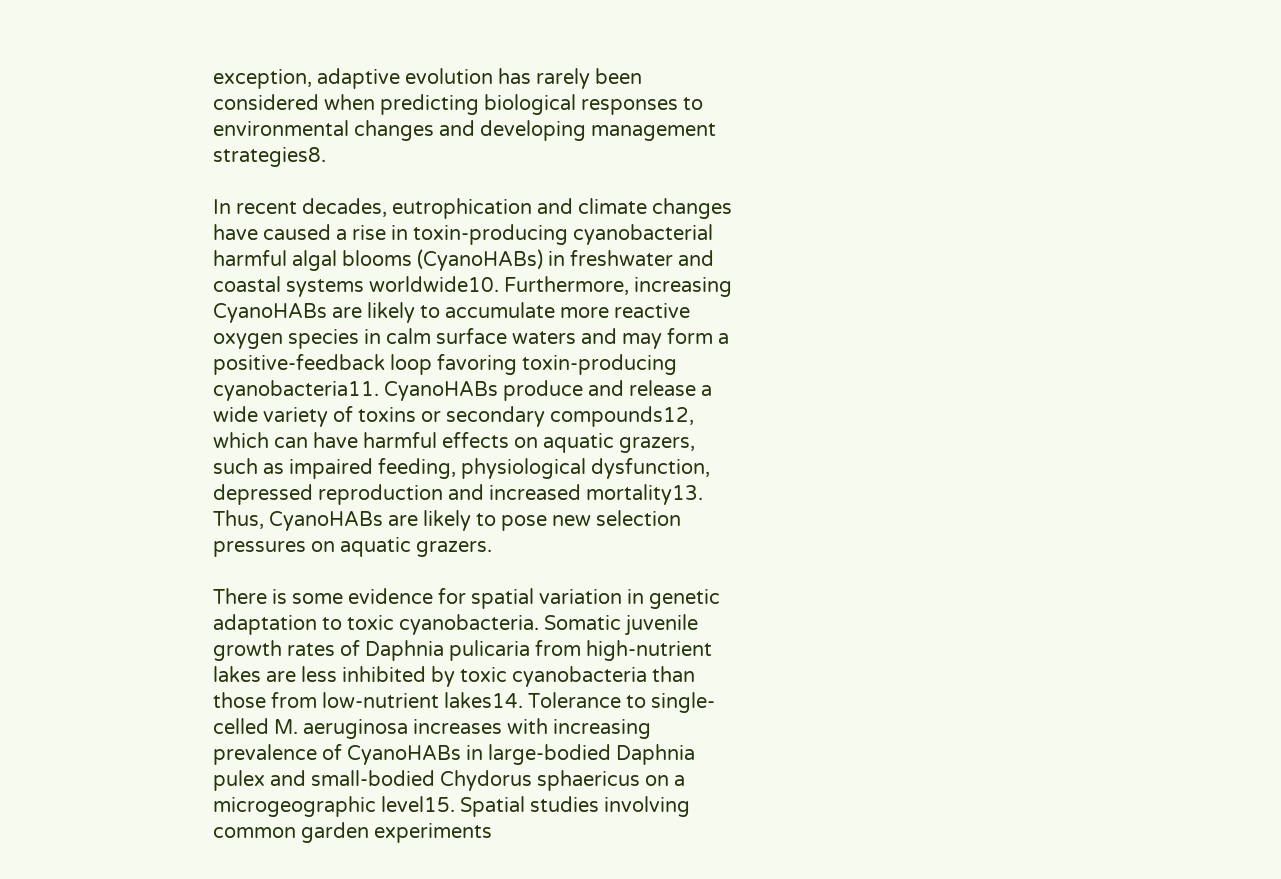exception, adaptive evolution has rarely been considered when predicting biological responses to environmental changes and developing management strategies8.

In recent decades, eutrophication and climate changes have caused a rise in toxin-producing cyanobacterial harmful algal blooms (CyanoHABs) in freshwater and coastal systems worldwide10. Furthermore, increasing CyanoHABs are likely to accumulate more reactive oxygen species in calm surface waters and may form a positive-feedback loop favoring toxin-producing cyanobacteria11. CyanoHABs produce and release a wide variety of toxins or secondary compounds12, which can have harmful effects on aquatic grazers, such as impaired feeding, physiological dysfunction, depressed reproduction and increased mortality13. Thus, CyanoHABs are likely to pose new selection pressures on aquatic grazers.

There is some evidence for spatial variation in genetic adaptation to toxic cyanobacteria. Somatic juvenile growth rates of Daphnia pulicaria from high-nutrient lakes are less inhibited by toxic cyanobacteria than those from low-nutrient lakes14. Tolerance to single-celled M. aeruginosa increases with increasing prevalence of CyanoHABs in large-bodied Daphnia pulex and small-bodied Chydorus sphaericus on a microgeographic level15. Spatial studies involving common garden experiments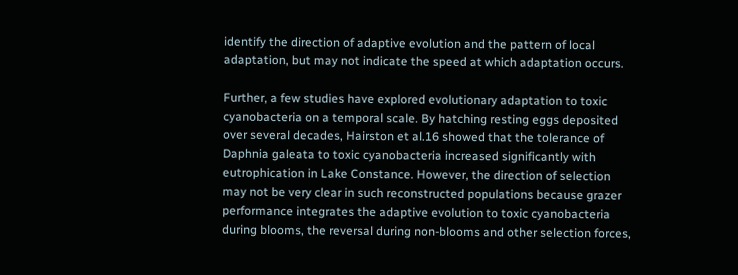identify the direction of adaptive evolution and the pattern of local adaptation, but may not indicate the speed at which adaptation occurs.

Further, a few studies have explored evolutionary adaptation to toxic cyanobacteria on a temporal scale. By hatching resting eggs deposited over several decades, Hairston et al.16 showed that the tolerance of Daphnia galeata to toxic cyanobacteria increased significantly with eutrophication in Lake Constance. However, the direction of selection may not be very clear in such reconstructed populations because grazer performance integrates the adaptive evolution to toxic cyanobacteria during blooms, the reversal during non-blooms and other selection forces,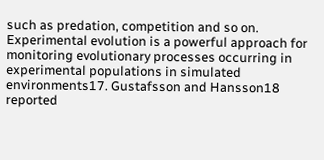such as predation, competition and so on. Experimental evolution is a powerful approach for monitoring evolutionary processes occurring in experimental populations in simulated environments17. Gustafsson and Hansson18 reported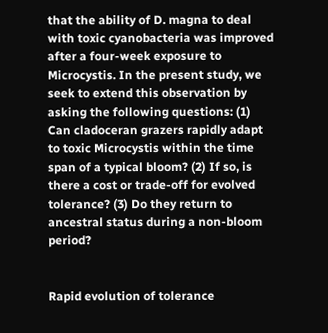that the ability of D. magna to deal with toxic cyanobacteria was improved after a four-week exposure to Microcystis. In the present study, we seek to extend this observation by asking the following questions: (1) Can cladoceran grazers rapidly adapt to toxic Microcystis within the time span of a typical bloom? (2) If so, is there a cost or trade-off for evolved tolerance? (3) Do they return to ancestral status during a non-bloom period?


Rapid evolution of tolerance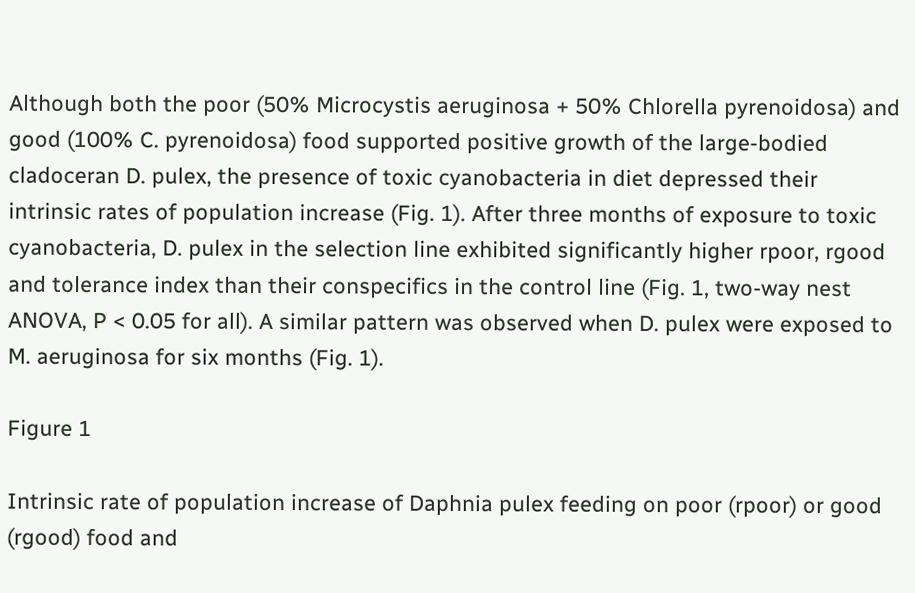Although both the poor (50% Microcystis aeruginosa + 50% Chlorella pyrenoidosa) and good (100% C. pyrenoidosa) food supported positive growth of the large-bodied cladoceran D. pulex, the presence of toxic cyanobacteria in diet depressed their intrinsic rates of population increase (Fig. 1). After three months of exposure to toxic cyanobacteria, D. pulex in the selection line exhibited significantly higher rpoor, rgood and tolerance index than their conspecifics in the control line (Fig. 1, two-way nest ANOVA, P < 0.05 for all). A similar pattern was observed when D. pulex were exposed to M. aeruginosa for six months (Fig. 1).

Figure 1

Intrinsic rate of population increase of Daphnia pulex feeding on poor (rpoor) or good (rgood) food and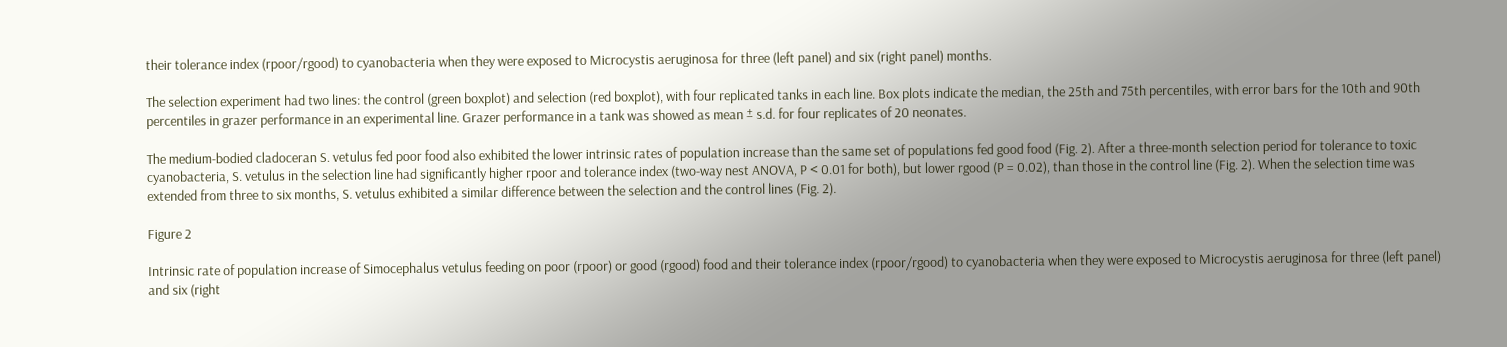their tolerance index (rpoor/rgood) to cyanobacteria when they were exposed to Microcystis aeruginosa for three (left panel) and six (right panel) months.

The selection experiment had two lines: the control (green boxplot) and selection (red boxplot), with four replicated tanks in each line. Box plots indicate the median, the 25th and 75th percentiles, with error bars for the 10th and 90th percentiles in grazer performance in an experimental line. Grazer performance in a tank was showed as mean ± s.d. for four replicates of 20 neonates.

The medium-bodied cladoceran S. vetulus fed poor food also exhibited the lower intrinsic rates of population increase than the same set of populations fed good food (Fig. 2). After a three-month selection period for tolerance to toxic cyanobacteria, S. vetulus in the selection line had significantly higher rpoor and tolerance index (two-way nest ANOVA, P < 0.01 for both), but lower rgood (P = 0.02), than those in the control line (Fig. 2). When the selection time was extended from three to six months, S. vetulus exhibited a similar difference between the selection and the control lines (Fig. 2).

Figure 2

Intrinsic rate of population increase of Simocephalus vetulus feeding on poor (rpoor) or good (rgood) food and their tolerance index (rpoor/rgood) to cyanobacteria when they were exposed to Microcystis aeruginosa for three (left panel) and six (right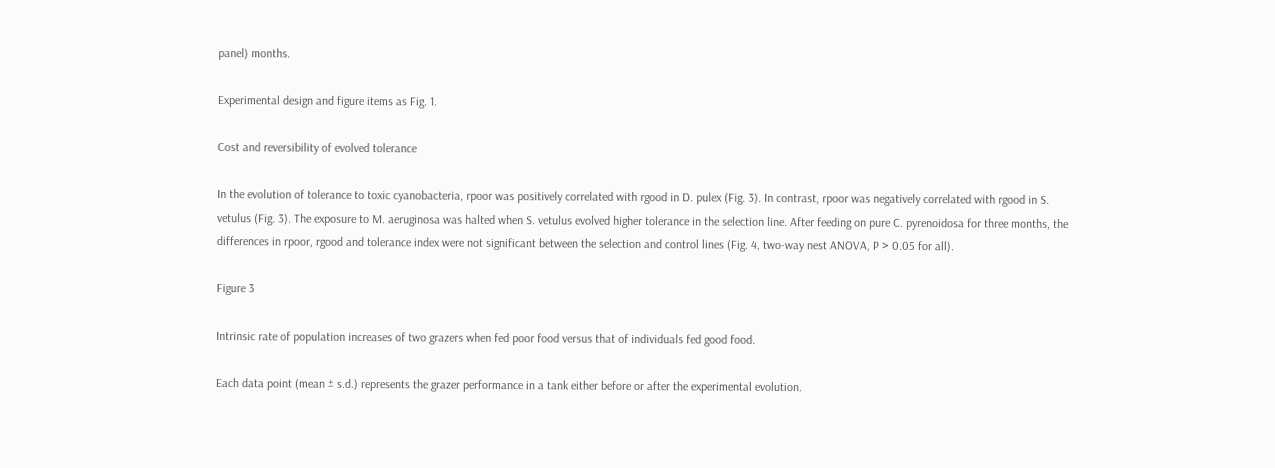panel) months.

Experimental design and figure items as Fig. 1.

Cost and reversibility of evolved tolerance

In the evolution of tolerance to toxic cyanobacteria, rpoor was positively correlated with rgood in D. pulex (Fig. 3). In contrast, rpoor was negatively correlated with rgood in S. vetulus (Fig. 3). The exposure to M. aeruginosa was halted when S. vetulus evolved higher tolerance in the selection line. After feeding on pure C. pyrenoidosa for three months, the differences in rpoor, rgood and tolerance index were not significant between the selection and control lines (Fig. 4, two-way nest ANOVA, P > 0.05 for all).

Figure 3

Intrinsic rate of population increases of two grazers when fed poor food versus that of individuals fed good food.

Each data point (mean ± s.d.) represents the grazer performance in a tank either before or after the experimental evolution.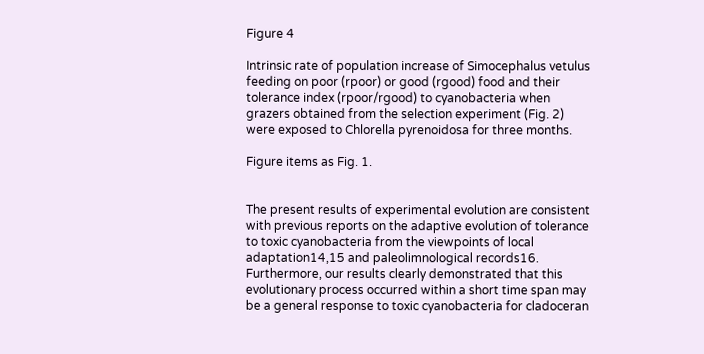Figure 4

Intrinsic rate of population increase of Simocephalus vetulus feeding on poor (rpoor) or good (rgood) food and their tolerance index (rpoor/rgood) to cyanobacteria when grazers obtained from the selection experiment (Fig. 2) were exposed to Chlorella pyrenoidosa for three months.

Figure items as Fig. 1.


The present results of experimental evolution are consistent with previous reports on the adaptive evolution of tolerance to toxic cyanobacteria from the viewpoints of local adaptation14,15 and paleolimnological records16. Furthermore, our results clearly demonstrated that this evolutionary process occurred within a short time span may be a general response to toxic cyanobacteria for cladoceran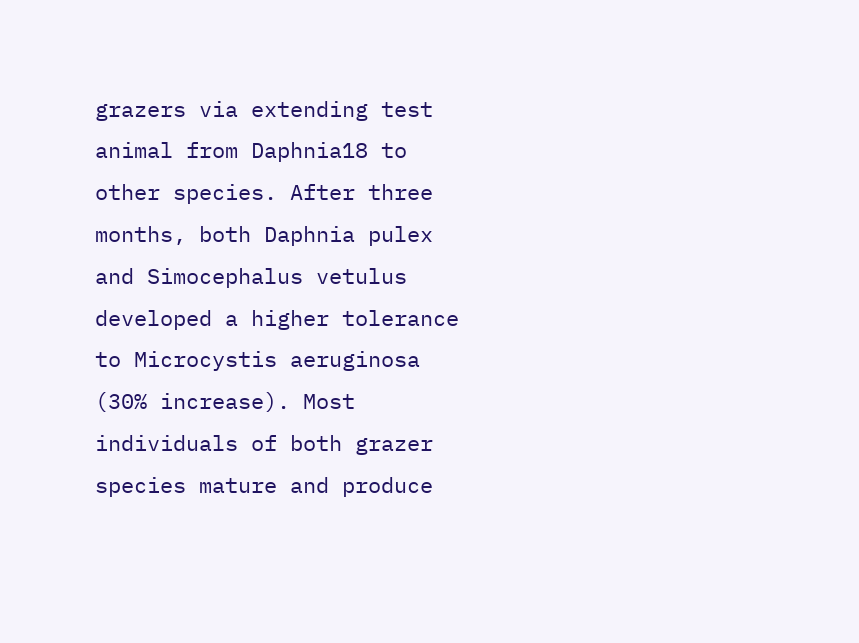grazers via extending test animal from Daphnia18 to other species. After three months, both Daphnia pulex and Simocephalus vetulus developed a higher tolerance to Microcystis aeruginosa (30% increase). Most individuals of both grazer species mature and produce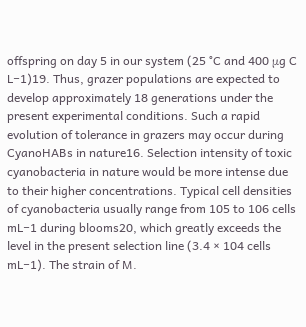offspring on day 5 in our system (25 °C and 400 μg C L−1)19. Thus, grazer populations are expected to develop approximately 18 generations under the present experimental conditions. Such a rapid evolution of tolerance in grazers may occur during CyanoHABs in nature16. Selection intensity of toxic cyanobacteria in nature would be more intense due to their higher concentrations. Typical cell densities of cyanobacteria usually range from 105 to 106 cells mL−1 during blooms20, which greatly exceeds the level in the present selection line (3.4 × 104 cells mL−1). The strain of M.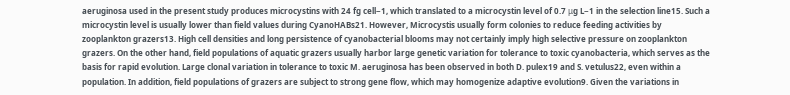aeruginosa used in the present study produces microcystins with 24 fg cell−1, which translated to a microcystin level of 0.7 μg L−1 in the selection line15. Such a microcystin level is usually lower than field values during CyanoHABs21. However, Microcystis usually form colonies to reduce feeding activities by zooplankton grazers13. High cell densities and long persistence of cyanobacterial blooms may not certainly imply high selective pressure on zooplankton grazers. On the other hand, field populations of aquatic grazers usually harbor large genetic variation for tolerance to toxic cyanobacteria, which serves as the basis for rapid evolution. Large clonal variation in tolerance to toxic M. aeruginosa has been observed in both D. pulex19 and S. vetulus22, even within a population. In addition, field populations of grazers are subject to strong gene flow, which may homogenize adaptive evolution9. Given the variations in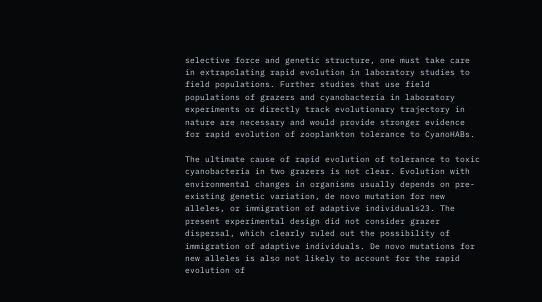selective force and genetic structure, one must take care in extrapolating rapid evolution in laboratory studies to field populations. Further studies that use field populations of grazers and cyanobacteria in laboratory experiments or directly track evolutionary trajectory in nature are necessary and would provide stronger evidence for rapid evolution of zooplankton tolerance to CyanoHABs.

The ultimate cause of rapid evolution of tolerance to toxic cyanobacteria in two grazers is not clear. Evolution with environmental changes in organisms usually depends on pre-existing genetic variation, de novo mutation for new alleles, or immigration of adaptive individuals23. The present experimental design did not consider grazer dispersal, which clearly ruled out the possibility of immigration of adaptive individuals. De novo mutations for new alleles is also not likely to account for the rapid evolution of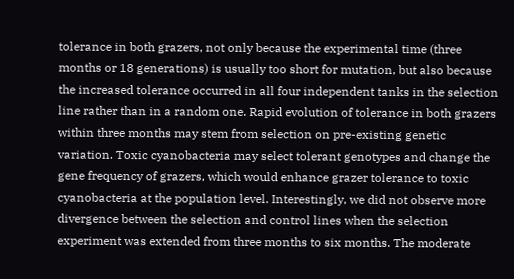tolerance in both grazers, not only because the experimental time (three months or 18 generations) is usually too short for mutation, but also because the increased tolerance occurred in all four independent tanks in the selection line rather than in a random one. Rapid evolution of tolerance in both grazers within three months may stem from selection on pre-existing genetic variation. Toxic cyanobacteria may select tolerant genotypes and change the gene frequency of grazers, which would enhance grazer tolerance to toxic cyanobacteria at the population level. Interestingly, we did not observe more divergence between the selection and control lines when the selection experiment was extended from three months to six months. The moderate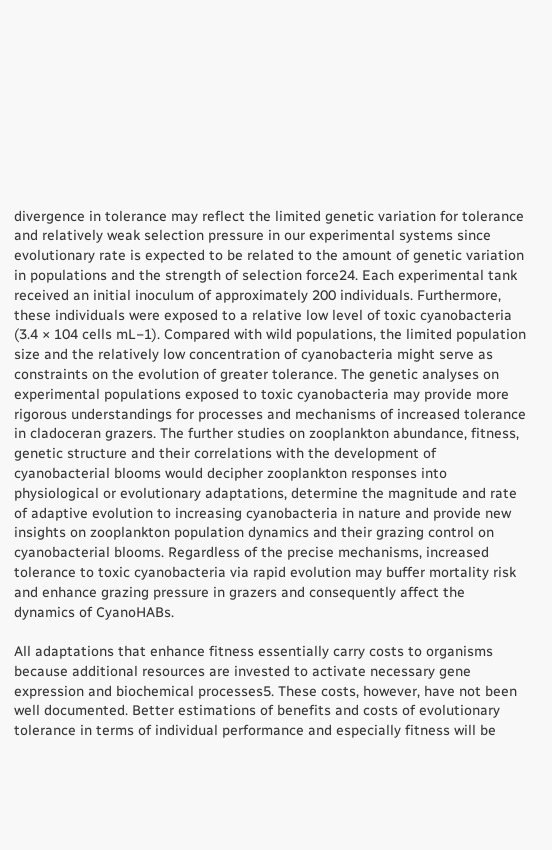divergence in tolerance may reflect the limited genetic variation for tolerance and relatively weak selection pressure in our experimental systems since evolutionary rate is expected to be related to the amount of genetic variation in populations and the strength of selection force24. Each experimental tank received an initial inoculum of approximately 200 individuals. Furthermore, these individuals were exposed to a relative low level of toxic cyanobacteria (3.4 × 104 cells mL−1). Compared with wild populations, the limited population size and the relatively low concentration of cyanobacteria might serve as constraints on the evolution of greater tolerance. The genetic analyses on experimental populations exposed to toxic cyanobacteria may provide more rigorous understandings for processes and mechanisms of increased tolerance in cladoceran grazers. The further studies on zooplankton abundance, fitness, genetic structure and their correlations with the development of cyanobacterial blooms would decipher zooplankton responses into physiological or evolutionary adaptations, determine the magnitude and rate of adaptive evolution to increasing cyanobacteria in nature and provide new insights on zooplankton population dynamics and their grazing control on cyanobacterial blooms. Regardless of the precise mechanisms, increased tolerance to toxic cyanobacteria via rapid evolution may buffer mortality risk and enhance grazing pressure in grazers and consequently affect the dynamics of CyanoHABs.

All adaptations that enhance fitness essentially carry costs to organisms because additional resources are invested to activate necessary gene expression and biochemical processes5. These costs, however, have not been well documented. Better estimations of benefits and costs of evolutionary tolerance in terms of individual performance and especially fitness will be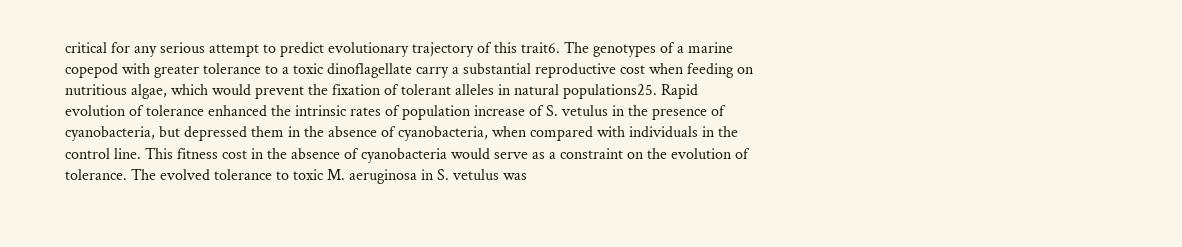critical for any serious attempt to predict evolutionary trajectory of this trait6. The genotypes of a marine copepod with greater tolerance to a toxic dinoflagellate carry a substantial reproductive cost when feeding on nutritious algae, which would prevent the fixation of tolerant alleles in natural populations25. Rapid evolution of tolerance enhanced the intrinsic rates of population increase of S. vetulus in the presence of cyanobacteria, but depressed them in the absence of cyanobacteria, when compared with individuals in the control line. This fitness cost in the absence of cyanobacteria would serve as a constraint on the evolution of tolerance. The evolved tolerance to toxic M. aeruginosa in S. vetulus was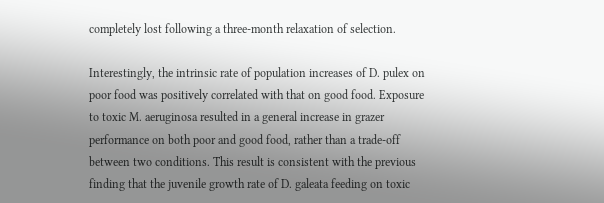completely lost following a three-month relaxation of selection.

Interestingly, the intrinsic rate of population increases of D. pulex on poor food was positively correlated with that on good food. Exposure to toxic M. aeruginosa resulted in a general increase in grazer performance on both poor and good food, rather than a trade-off between two conditions. This result is consistent with the previous finding that the juvenile growth rate of D. galeata feeding on toxic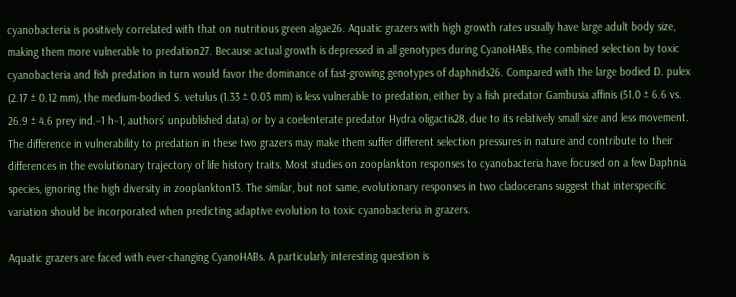cyanobacteria is positively correlated with that on nutritious green algae26. Aquatic grazers with high growth rates usually have large adult body size, making them more vulnerable to predation27. Because actual growth is depressed in all genotypes during CyanoHABs, the combined selection by toxic cyanobacteria and fish predation in turn would favor the dominance of fast-growing genotypes of daphnids26. Compared with the large bodied D. pulex (2.17 ± 0.12 mm), the medium-bodied S. vetulus (1.33 ± 0.03 mm) is less vulnerable to predation, either by a fish predator Gambusia affinis (51.0 ± 6.6 vs. 26.9 ± 4.6 prey ind.−1 h−1, authors’ unpublished data) or by a coelenterate predator Hydra oligactis28, due to its relatively small size and less movement. The difference in vulnerability to predation in these two grazers may make them suffer different selection pressures in nature and contribute to their differences in the evolutionary trajectory of life history traits. Most studies on zooplankton responses to cyanobacteria have focused on a few Daphnia species, ignoring the high diversity in zooplankton13. The similar, but not same, evolutionary responses in two cladocerans suggest that interspecific variation should be incorporated when predicting adaptive evolution to toxic cyanobacteria in grazers.

Aquatic grazers are faced with ever-changing CyanoHABs. A particularly interesting question is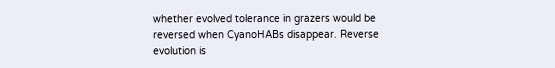whether evolved tolerance in grazers would be reversed when CyanoHABs disappear. Reverse evolution is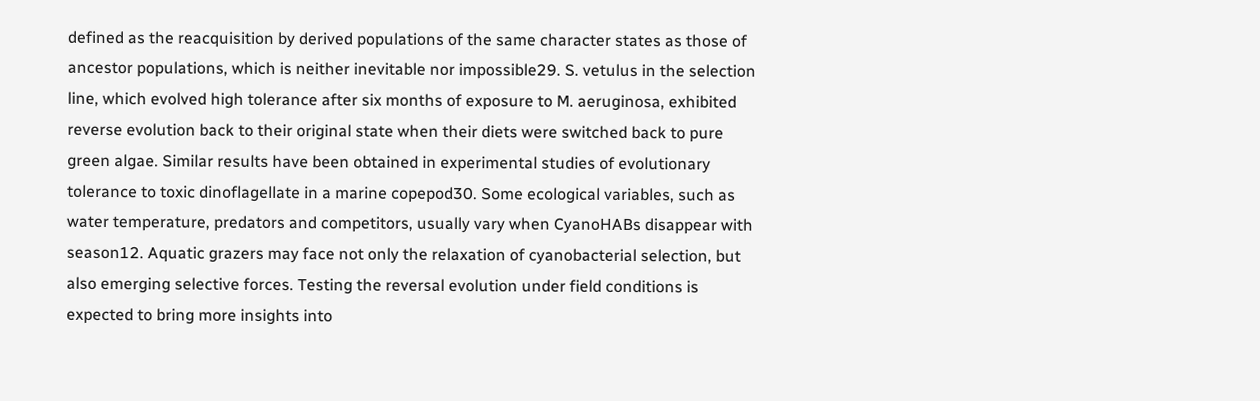defined as the reacquisition by derived populations of the same character states as those of ancestor populations, which is neither inevitable nor impossible29. S. vetulus in the selection line, which evolved high tolerance after six months of exposure to M. aeruginosa, exhibited reverse evolution back to their original state when their diets were switched back to pure green algae. Similar results have been obtained in experimental studies of evolutionary tolerance to toxic dinoflagellate in a marine copepod30. Some ecological variables, such as water temperature, predators and competitors, usually vary when CyanoHABs disappear with season12. Aquatic grazers may face not only the relaxation of cyanobacterial selection, but also emerging selective forces. Testing the reversal evolution under field conditions is expected to bring more insights into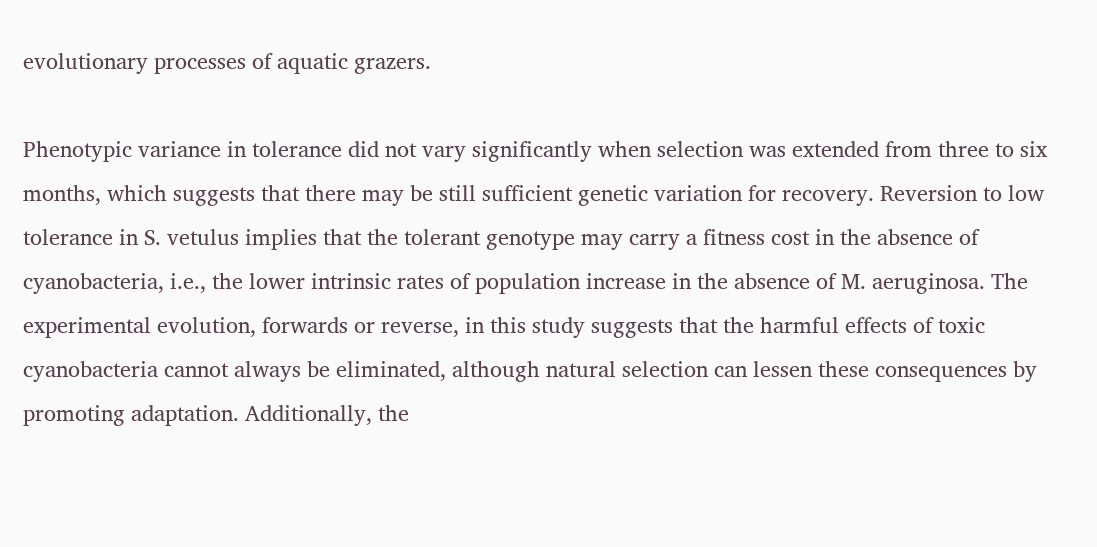evolutionary processes of aquatic grazers.

Phenotypic variance in tolerance did not vary significantly when selection was extended from three to six months, which suggests that there may be still sufficient genetic variation for recovery. Reversion to low tolerance in S. vetulus implies that the tolerant genotype may carry a fitness cost in the absence of cyanobacteria, i.e., the lower intrinsic rates of population increase in the absence of M. aeruginosa. The experimental evolution, forwards or reverse, in this study suggests that the harmful effects of toxic cyanobacteria cannot always be eliminated, although natural selection can lessen these consequences by promoting adaptation. Additionally, the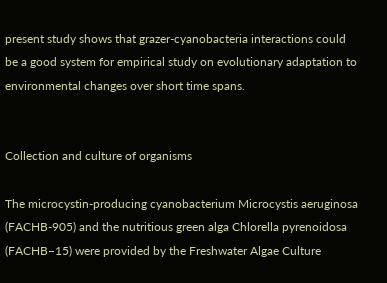present study shows that grazer-cyanobacteria interactions could be a good system for empirical study on evolutionary adaptation to environmental changes over short time spans.


Collection and culture of organisms

The microcystin-producing cyanobacterium Microcystis aeruginosa (FACHB-905) and the nutritious green alga Chlorella pyrenoidosa (FACHB−15) were provided by the Freshwater Algae Culture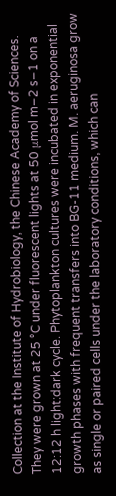Collection at the Institute of Hydrobiology, the Chinese Academy of Sciences. They were grown at 25 °C under fluorescent lights at 50 μmol m−2 s−1 on a 12:12 h light:dark cycle. Phytoplankton cultures were incubated in exponential growth phases with frequent transfers into BG-11 medium. M. aeruginosa grow as single or paired cells under the laboratory conditions, which can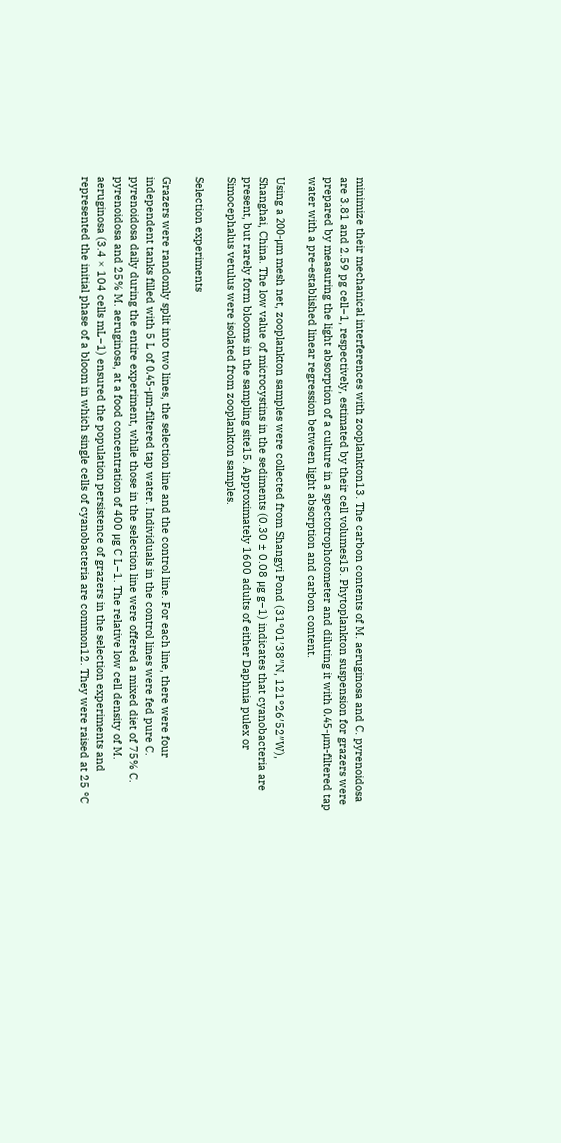minimize their mechanical interferences with zooplankton13. The carbon contents of M. aeruginosa and C. pyrenoidosa are 3.81 and 2.59 pg cell−1, respectively, estimated by their cell volumes15. Phytoplankton suspension for grazers were prepared by measuring the light absorption of a culture in a spectotrophotometer and diluting it with 0.45-μm-filtered tap water with a pre-established linear regression between light absorption and carbon content.

Using a 200-μm mesh net, zooplankton samples were collected from Shangyi Pond (31°01′38″N, 121°26′52″W), Shanghai, China. The low value of microcystins in the sediments (0.30 ± 0.08 μg g−1) indicates that cyanobacteria are present, but rarely form blooms in the sampling site15. Approximately 1600 adults of either Daphnia pulex or Simocephalus vetulus were isolated from zooplankton samples.

Selection experiments

Grazers were randomly split into two lines, the selection line and the control line. For each line, there were four independent tanks filled with 5 L of 0.45-μm-filtered tap water. Individuals in the control lines were fed pure C. pyrenoidosa daily during the entire experiment, while those in the selection line were offered a mixed diet of 75% C. pyrenoidosa and 25% M. aeruginosa, at a food concentration of 400 μg C L−1. The relative low cell density of M. aeruginosa (3.4 × 104 cells mL−1) ensured the population persistence of grazers in the selection experiments and represented the initial phase of a bloom in which single cells of cyanobacteria are common12. They were raised at 25 °C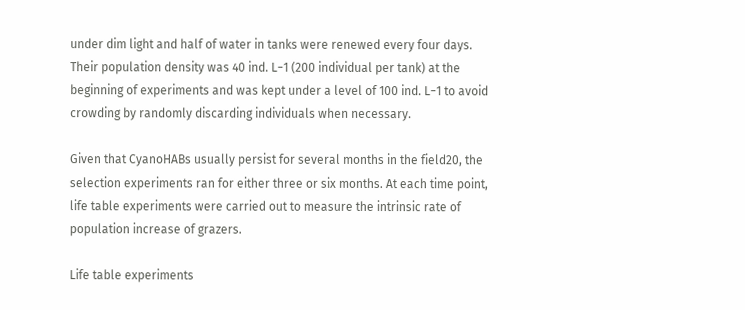under dim light and half of water in tanks were renewed every four days. Their population density was 40 ind. L−1 (200 individual per tank) at the beginning of experiments and was kept under a level of 100 ind. L−1 to avoid crowding by randomly discarding individuals when necessary.

Given that CyanoHABs usually persist for several months in the field20, the selection experiments ran for either three or six months. At each time point, life table experiments were carried out to measure the intrinsic rate of population increase of grazers.

Life table experiments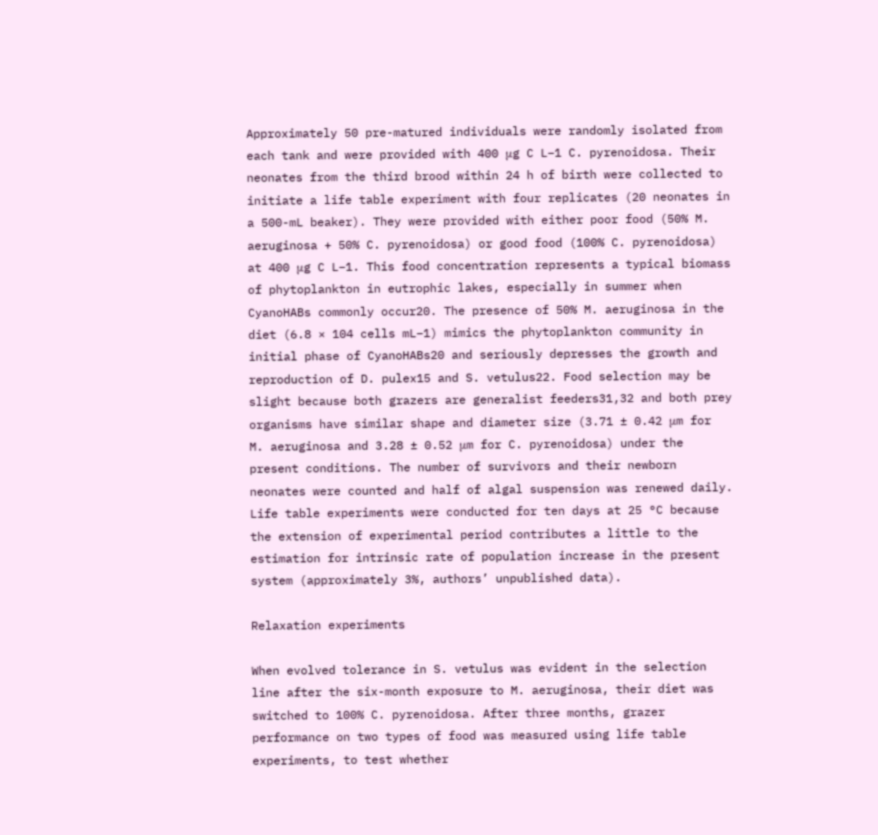Approximately 50 pre-matured individuals were randomly isolated from each tank and were provided with 400 μg C L−1 C. pyrenoidosa. Their neonates from the third brood within 24 h of birth were collected to initiate a life table experiment with four replicates (20 neonates in a 500-mL beaker). They were provided with either poor food (50% M. aeruginosa + 50% C. pyrenoidosa) or good food (100% C. pyrenoidosa) at 400 μg C L−1. This food concentration represents a typical biomass of phytoplankton in eutrophic lakes, especially in summer when CyanoHABs commonly occur20. The presence of 50% M. aeruginosa in the diet (6.8 × 104 cells mL−1) mimics the phytoplankton community in initial phase of CyanoHABs20 and seriously depresses the growth and reproduction of D. pulex15 and S. vetulus22. Food selection may be slight because both grazers are generalist feeders31,32 and both prey organisms have similar shape and diameter size (3.71 ± 0.42 μm for M. aeruginosa and 3.28 ± 0.52 μm for C. pyrenoidosa) under the present conditions. The number of survivors and their newborn neonates were counted and half of algal suspension was renewed daily. Life table experiments were conducted for ten days at 25 °C because the extension of experimental period contributes a little to the estimation for intrinsic rate of population increase in the present system (approximately 3%, authors’ unpublished data).

Relaxation experiments

When evolved tolerance in S. vetulus was evident in the selection line after the six-month exposure to M. aeruginosa, their diet was switched to 100% C. pyrenoidosa. After three months, grazer performance on two types of food was measured using life table experiments, to test whether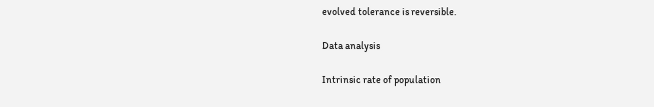evolved tolerance is reversible.

Data analysis

Intrinsic rate of population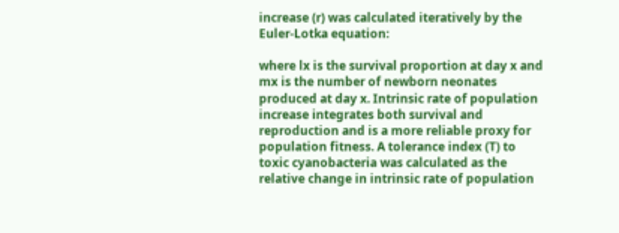increase (r) was calculated iteratively by the Euler-Lotka equation:

where lx is the survival proportion at day x and mx is the number of newborn neonates produced at day x. Intrinsic rate of population increase integrates both survival and reproduction and is a more reliable proxy for population fitness. A tolerance index (T) to toxic cyanobacteria was calculated as the relative change in intrinsic rate of population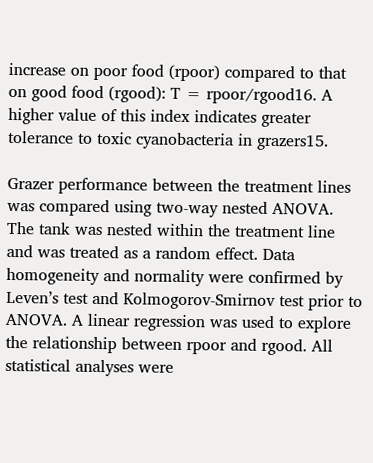increase on poor food (rpoor) compared to that on good food (rgood): T = rpoor/rgood16. A higher value of this index indicates greater tolerance to toxic cyanobacteria in grazers15.

Grazer performance between the treatment lines was compared using two-way nested ANOVA. The tank was nested within the treatment line and was treated as a random effect. Data homogeneity and normality were confirmed by Leven’s test and Kolmogorov-Smirnov test prior to ANOVA. A linear regression was used to explore the relationship between rpoor and rgood. All statistical analyses were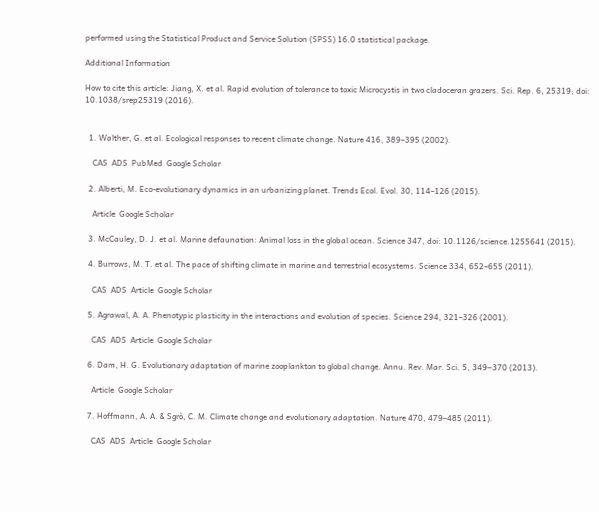performed using the Statistical Product and Service Solution (SPSS) 16.0 statistical package.

Additional Information

How to cite this article: Jiang, X. et al. Rapid evolution of tolerance to toxic Microcystis in two cladoceran grazers. Sci. Rep. 6, 25319; doi: 10.1038/srep25319 (2016).


  1. Walther, G. et al. Ecological responses to recent climate change. Nature 416, 389–395 (2002).

    CAS  ADS  PubMed  Google Scholar

  2. Alberti, M. Eco-evolutionary dynamics in an urbanizing planet. Trends Ecol. Evol. 30, 114–126 (2015).

    Article  Google Scholar

  3. McCauley, D. J. et al. Marine defaunation: Animal loss in the global ocean. Science 347, doi: 10.1126/science.1255641 (2015).

  4. Burrows, M. T. et al. The pace of shifting climate in marine and terrestrial ecosystems. Science 334, 652–655 (2011).

    CAS  ADS  Article  Google Scholar

  5. Agrawal, A. A. Phenotypic plasticity in the interactions and evolution of species. Science 294, 321–326 (2001).

    CAS  ADS  Article  Google Scholar

  6. Dam, H. G. Evolutionary adaptation of marine zooplankton to global change. Annu. Rev. Mar. Sci. 5, 349‒370 (2013).

    Article  Google Scholar

  7. Hoffmann, A. A. & Sgrò, C. M. Climate change and evolutionary adaptation. Nature 470, 479–485 (2011).

    CAS  ADS  Article  Google Scholar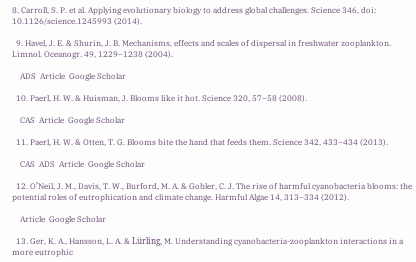8. Carroll, S. P. et al. Applying evolutionary biology to address global challenges. Science 346, doi: 10.1126/science.1245993 (2014).

  9. Havel, J. E. & Shurin, J. B. Mechanisms, effects and scales of dispersal in freshwater zooplankton. Limnol. Oceanogr. 49, 1229–1238 (2004).

    ADS  Article  Google Scholar

  10. Paerl, H. W. & Huisman, J. Blooms like it hot. Science 320, 57–58 (2008).

    CAS  Article  Google Scholar

  11. Paerl, H. W. & Otten, T. G. Blooms bite the hand that feeds them. Science 342, 433–434 (2013).

    CAS  ADS  Article  Google Scholar

  12. O’Neil, J. M., Davis, T. W., Burford, M. A. & Gobler, C. J. The rise of harmful cyanobacteria blooms: the potential roles of eutrophication and climate change. Harmful Algae 14, 313–334 (2012).

    Article  Google Scholar

  13. Ger, K. A., Hansson, L. A. & Lürling, M. Understanding cyanobacteria-zooplankton interactions in a more eutrophic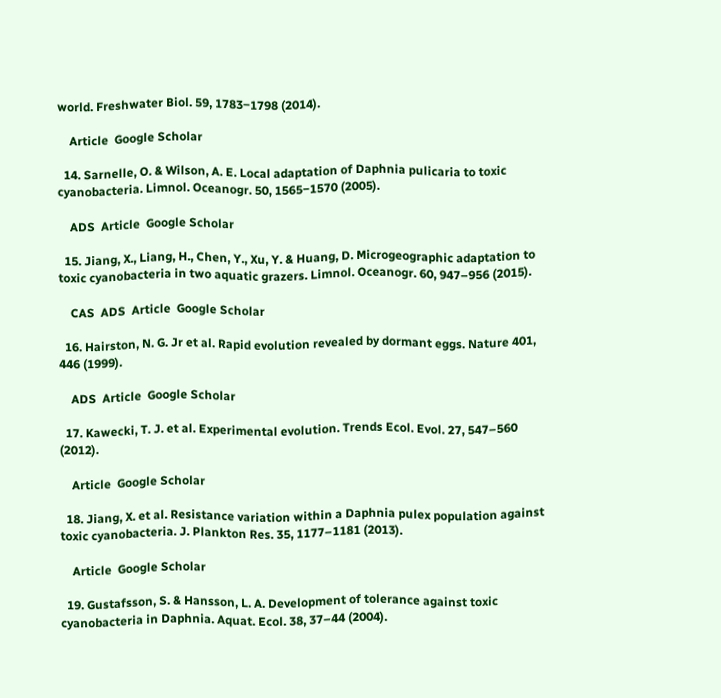world. Freshwater Biol. 59, 1783‒1798 (2014).

    Article  Google Scholar

  14. Sarnelle, O. & Wilson, A. E. Local adaptation of Daphnia pulicaria to toxic cyanobacteria. Limnol. Oceanogr. 50, 1565‒1570 (2005).

    ADS  Article  Google Scholar

  15. Jiang, X., Liang, H., Chen, Y., Xu, Y. & Huang, D. Microgeographic adaptation to toxic cyanobacteria in two aquatic grazers. Limnol. Oceanogr. 60, 947–956 (2015).

    CAS  ADS  Article  Google Scholar

  16. Hairston, N. G. Jr et al. Rapid evolution revealed by dormant eggs. Nature 401, 446 (1999).

    ADS  Article  Google Scholar

  17. Kawecki, T. J. et al. Experimental evolution. Trends Ecol. Evol. 27, 547–560 (2012).

    Article  Google Scholar

  18. Jiang, X. et al. Resistance variation within a Daphnia pulex population against toxic cyanobacteria. J. Plankton Res. 35, 1177–1181 (2013).

    Article  Google Scholar

  19. Gustafsson, S. & Hansson, L. A. Development of tolerance against toxic cyanobacteria in Daphnia. Aquat. Ecol. 38, 37–44 (2004).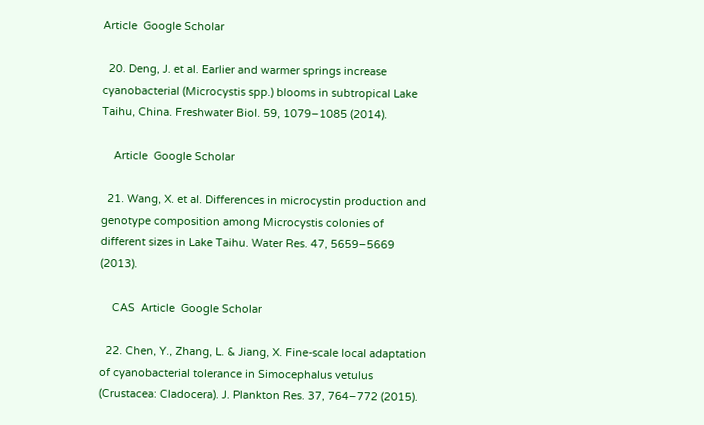Article  Google Scholar

  20. Deng, J. et al. Earlier and warmer springs increase cyanobacterial (Microcystis spp.) blooms in subtropical Lake Taihu, China. Freshwater Biol. 59, 1079–1085 (2014).

    Article  Google Scholar

  21. Wang, X. et al. Differences in microcystin production and genotype composition among Microcystis colonies of different sizes in Lake Taihu. Water Res. 47, 5659–5669 (2013).

    CAS  Article  Google Scholar

  22. Chen, Y., Zhang, L. & Jiang, X. Fine-scale local adaptation of cyanobacterial tolerance in Simocephalus vetulus (Crustacea: Cladocera). J. Plankton Res. 37, 764–772 (2015).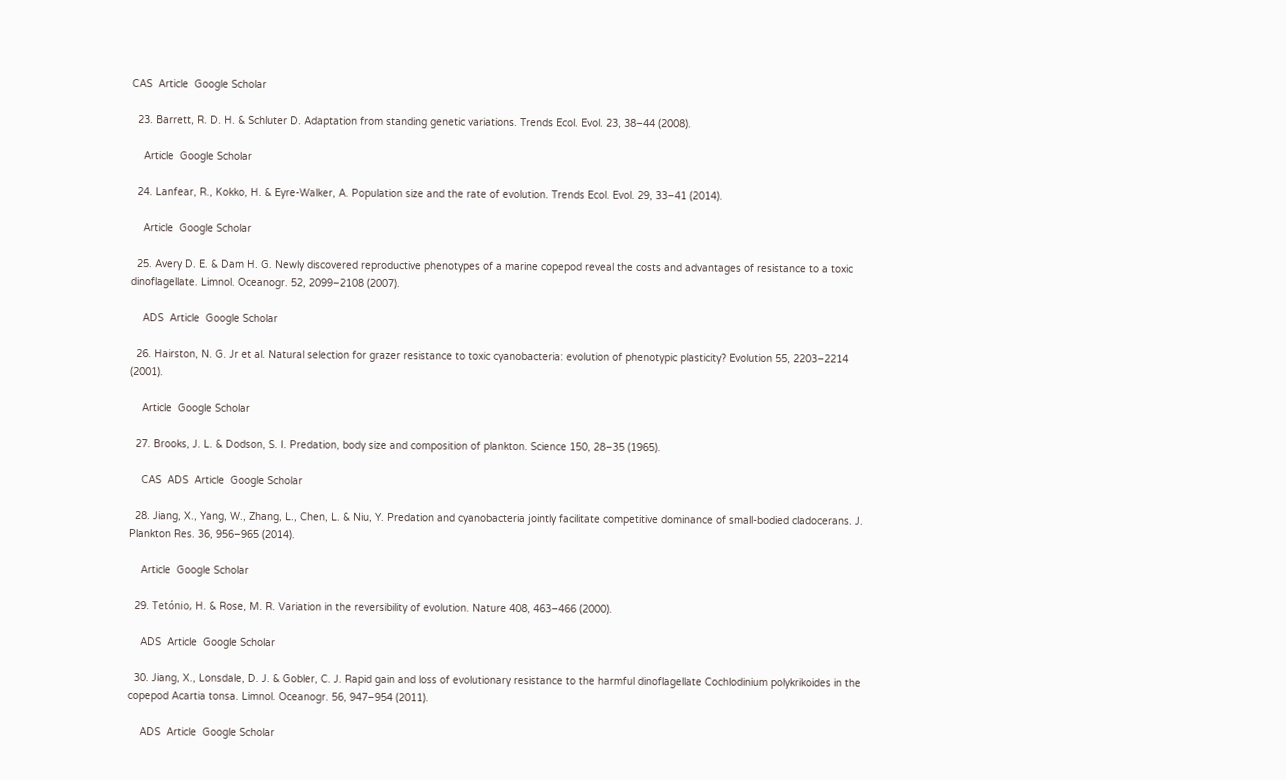CAS  Article  Google Scholar

  23. Barrett, R. D. H. & Schluter D. Adaptation from standing genetic variations. Trends Ecol. Evol. 23, 38–44 (2008).

    Article  Google Scholar

  24. Lanfear, R., Kokko, H. & Eyre-Walker, A. Population size and the rate of evolution. Trends Ecol. Evol. 29, 33–41 (2014).

    Article  Google Scholar

  25. Avery D. E. & Dam H. G. Newly discovered reproductive phenotypes of a marine copepod reveal the costs and advantages of resistance to a toxic dinoflagellate. Limnol. Oceanogr. 52, 2099–2108 (2007).

    ADS  Article  Google Scholar

  26. Hairston, N. G. Jr et al. Natural selection for grazer resistance to toxic cyanobacteria: evolution of phenotypic plasticity? Evolution 55, 2203‒2214 (2001).

    Article  Google Scholar

  27. Brooks, J. L. & Dodson, S. I. Predation, body size and composition of plankton. Science 150, 28–35 (1965).

    CAS  ADS  Article  Google Scholar

  28. Jiang, X., Yang, W., Zhang, L., Chen, L. & Niu, Y. Predation and cyanobacteria jointly facilitate competitive dominance of small-bodied cladocerans. J. Plankton Res. 36, 956–965 (2014).

    Article  Google Scholar

  29. Tetónio, H. & Rose, M. R. Variation in the reversibility of evolution. Nature 408, 463–466 (2000).

    ADS  Article  Google Scholar

  30. Jiang, X., Lonsdale, D. J. & Gobler, C. J. Rapid gain and loss of evolutionary resistance to the harmful dinoflagellate Cochlodinium polykrikoides in the copepod Acartia tonsa. Limnol. Oceanogr. 56, 947–954 (2011).

    ADS  Article  Google Scholar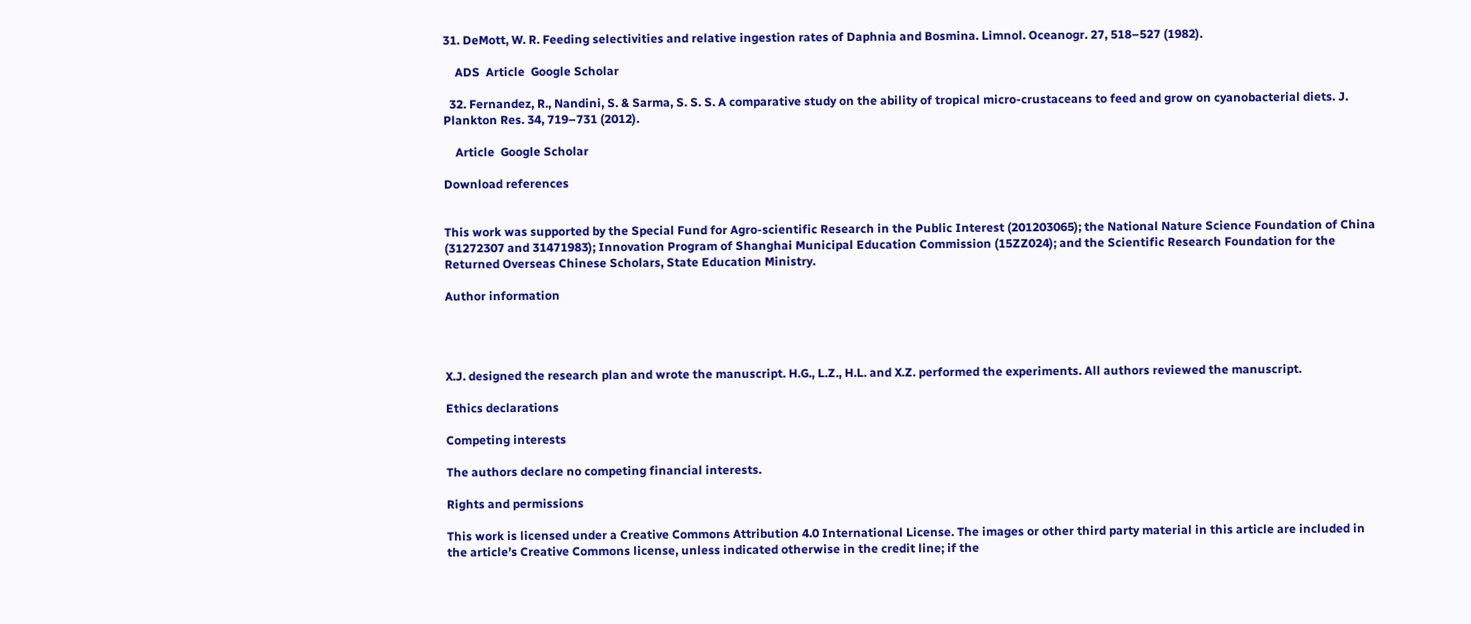31. DeMott, W. R. Feeding selectivities and relative ingestion rates of Daphnia and Bosmina. Limnol. Oceanogr. 27, 518–527 (1982).

    ADS  Article  Google Scholar

  32. Fernandez, R., Nandini, S. & Sarma, S. S. S. A comparative study on the ability of tropical micro-crustaceans to feed and grow on cyanobacterial diets. J. Plankton Res. 34, 719–731 (2012).

    Article  Google Scholar

Download references


This work was supported by the Special Fund for Agro-scientific Research in the Public Interest (201203065); the National Nature Science Foundation of China (31272307 and 31471983); Innovation Program of Shanghai Municipal Education Commission (15ZZ024); and the Scientific Research Foundation for the Returned Overseas Chinese Scholars, State Education Ministry.

Author information




X.J. designed the research plan and wrote the manuscript. H.G., L.Z., H.L. and X.Z. performed the experiments. All authors reviewed the manuscript.

Ethics declarations

Competing interests

The authors declare no competing financial interests.

Rights and permissions

This work is licensed under a Creative Commons Attribution 4.0 International License. The images or other third party material in this article are included in the article’s Creative Commons license, unless indicated otherwise in the credit line; if the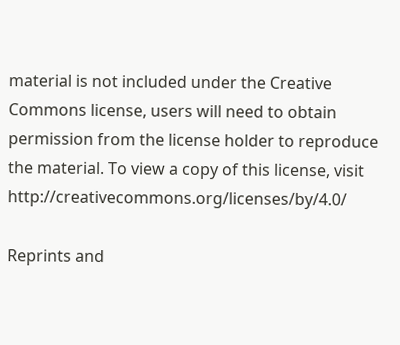material is not included under the Creative Commons license, users will need to obtain permission from the license holder to reproduce the material. To view a copy of this license, visit http://creativecommons.org/licenses/by/4.0/

Reprints and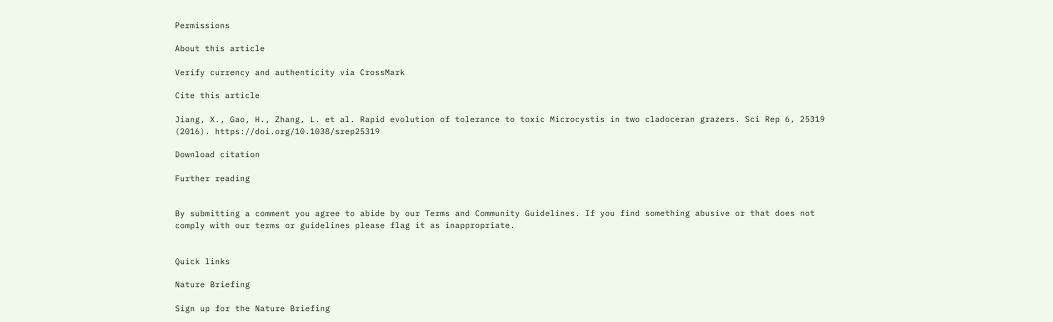Permissions

About this article

Verify currency and authenticity via CrossMark

Cite this article

Jiang, X., Gao, H., Zhang, L. et al. Rapid evolution of tolerance to toxic Microcystis in two cladoceran grazers. Sci Rep 6, 25319 (2016). https://doi.org/10.1038/srep25319

Download citation

Further reading


By submitting a comment you agree to abide by our Terms and Community Guidelines. If you find something abusive or that does not comply with our terms or guidelines please flag it as inappropriate.


Quick links

Nature Briefing

Sign up for the Nature Briefing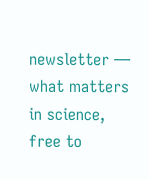newsletter — what matters in science, free to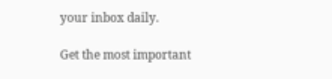your inbox daily.

Get the most important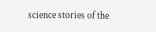science stories of the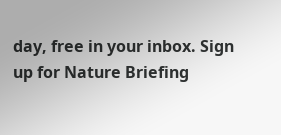day, free in your inbox. Sign up for Nature Briefing